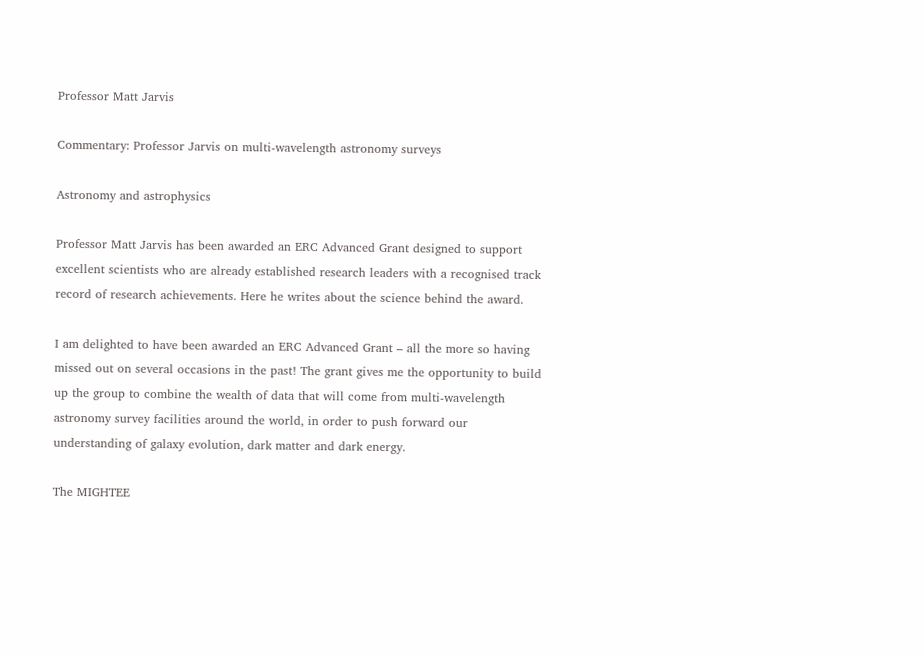Professor Matt Jarvis

Commentary: Professor Jarvis on multi-wavelength astronomy surveys

Astronomy and astrophysics

Professor Matt Jarvis has been awarded an ERC Advanced Grant designed to support excellent scientists who are already established research leaders with a recognised track record of research achievements. Here he writes about the science behind the award.

I am delighted to have been awarded an ERC Advanced Grant – all the more so having missed out on several occasions in the past! The grant gives me the opportunity to build up the group to combine the wealth of data that will come from multi-wavelength astronomy survey facilities around the world, in order to push forward our understanding of galaxy evolution, dark matter and dark energy.

The MIGHTEE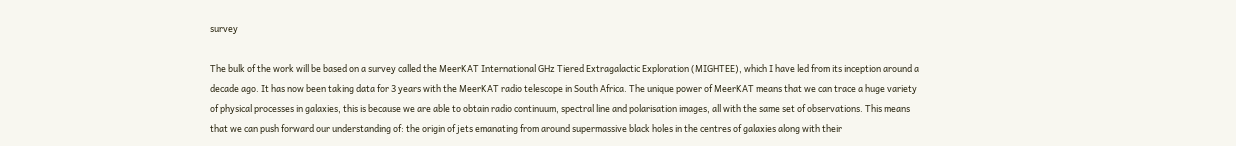survey

The bulk of the work will be based on a survey called the MeerKAT International GHz Tiered Extragalactic Exploration (MIGHTEE), which I have led from its inception around a decade ago. It has now been taking data for 3 years with the MeerKAT radio telescope in South Africa. The unique power of MeerKAT means that we can trace a huge variety of physical processes in galaxies, this is because we are able to obtain radio continuum, spectral line and polarisation images, all with the same set of observations. This means that we can push forward our understanding of: the origin of jets emanating from around supermassive black holes in the centres of galaxies along with their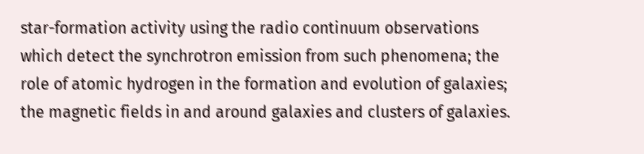star-formation activity using the radio continuum observations which detect the synchrotron emission from such phenomena; the role of atomic hydrogen in the formation and evolution of galaxies; the magnetic fields in and around galaxies and clusters of galaxies.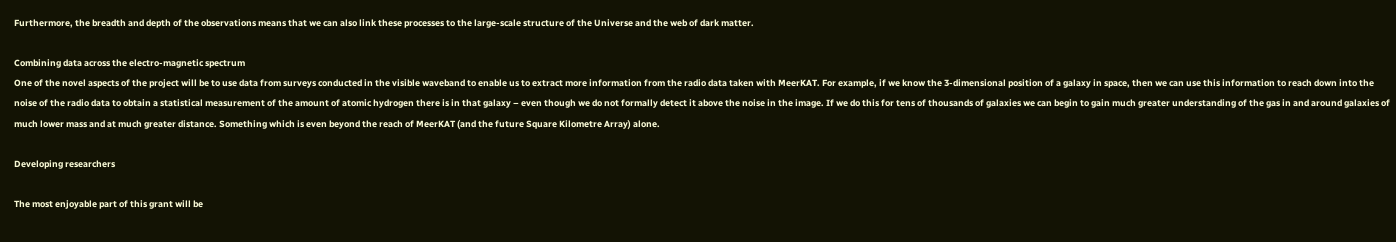Furthermore, the breadth and depth of the observations means that we can also link these processes to the large-scale structure of the Universe and the web of dark matter.

Combining data across the electro-magnetic spectrum
One of the novel aspects of the project will be to use data from surveys conducted in the visible waveband to enable us to extract more information from the radio data taken with MeerKAT. For example, if we know the 3-dimensional position of a galaxy in space, then we can use this information to reach down into the noise of the radio data to obtain a statistical measurement of the amount of atomic hydrogen there is in that galaxy – even though we do not formally detect it above the noise in the image. If we do this for tens of thousands of galaxies we can begin to gain much greater understanding of the gas in and around galaxies of much lower mass and at much greater distance. Something which is even beyond the reach of MeerKAT (and the future Square Kilometre Array) alone.

Developing researchers

The most enjoyable part of this grant will be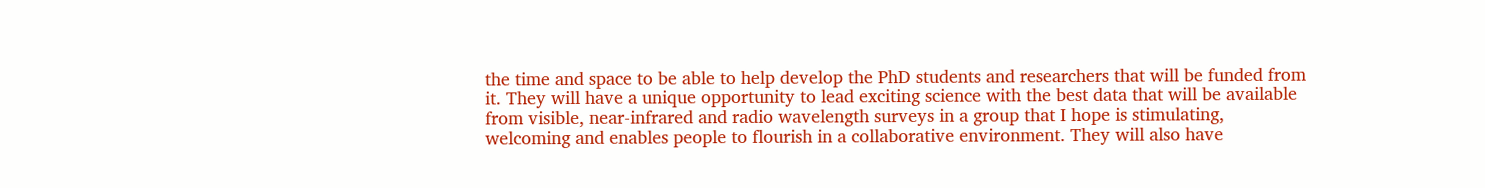the time and space to be able to help develop the PhD students and researchers that will be funded from it. They will have a unique opportunity to lead exciting science with the best data that will be available from visible, near-infrared and radio wavelength surveys in a group that I hope is stimulating, welcoming and enables people to flourish in a collaborative environment. They will also have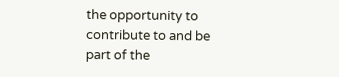the opportunity to contribute to and be part of the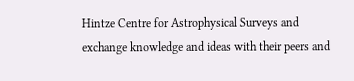Hintze Centre for Astrophysical Surveys and exchange knowledge and ideas with their peers and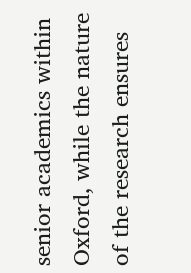senior academics within Oxford, while the nature of the research ensures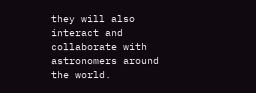they will also interact and collaborate with astronomers around the world.